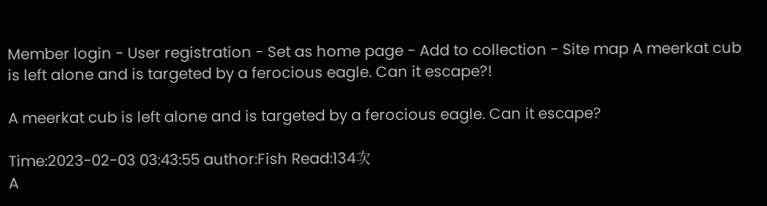Member login - User registration - Set as home page - Add to collection - Site map A meerkat cub is left alone and is targeted by a ferocious eagle. Can it escape?!

A meerkat cub is left alone and is targeted by a ferocious eagle. Can it escape?

Time:2023-02-03 03:43:55 author:Fish Read:134次
A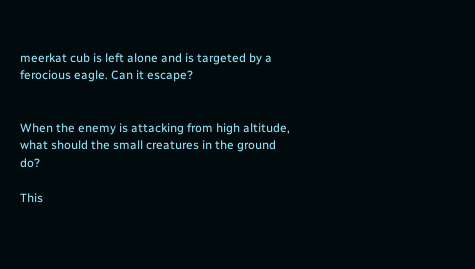meerkat cub is left alone and is targeted by a ferocious eagle. Can it escape?


When the enemy is attacking from high altitude, what should the small creatures in the ground do?

This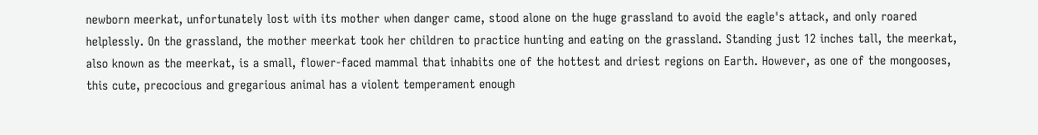newborn meerkat, unfortunately lost with its mother when danger came, stood alone on the huge grassland to avoid the eagle's attack, and only roared helplessly. On the grassland, the mother meerkat took her children to practice hunting and eating on the grassland. Standing just 12 inches tall, the meerkat, also known as the meerkat, is a small, flower-faced mammal that inhabits one of the hottest and driest regions on Earth. However, as one of the mongooses, this cute, precocious and gregarious animal has a violent temperament enough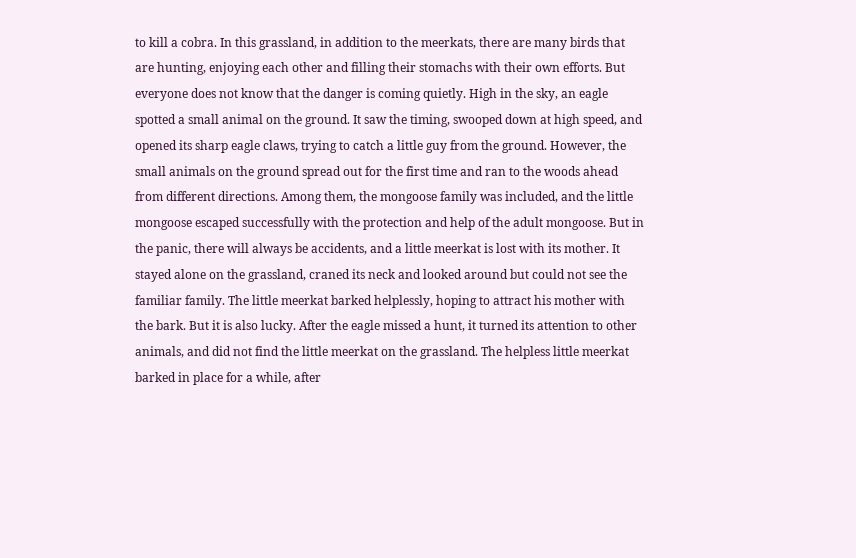to kill a cobra. In this grassland, in addition to the meerkats, there are many birds that are hunting, enjoying each other and filling their stomachs with their own efforts. But everyone does not know that the danger is coming quietly. High in the sky, an eagle spotted a small animal on the ground. It saw the timing, swooped down at high speed, and opened its sharp eagle claws, trying to catch a little guy from the ground. However, the small animals on the ground spread out for the first time and ran to the woods ahead from different directions. Among them, the mongoose family was included, and the little mongoose escaped successfully with the protection and help of the adult mongoose. But in the panic, there will always be accidents, and a little meerkat is lost with its mother. It stayed alone on the grassland, craned its neck and looked around but could not see the familiar family. The little meerkat barked helplessly, hoping to attract his mother with the bark. But it is also lucky. After the eagle missed a hunt, it turned its attention to other animals, and did not find the little meerkat on the grassland. The helpless little meerkat barked in place for a while, after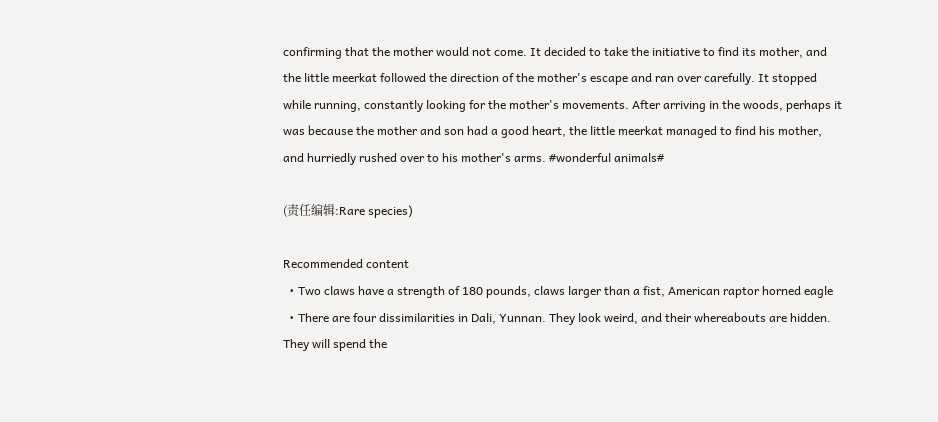confirming that the mother would not come. It decided to take the initiative to find its mother, and the little meerkat followed the direction of the mother's escape and ran over carefully. It stopped while running, constantly looking for the mother's movements. After arriving in the woods, perhaps it was because the mother and son had a good heart, the little meerkat managed to find his mother, and hurriedly rushed over to his mother's arms. #wonderful animals#

(责任编辑:Rare species)

Recommended content
  • Two claws have a strength of 180 pounds, claws larger than a fist, American raptor horned eagle
  • There are four dissimilarities in Dali, Yunnan. They look weird, and their whereabouts are hidden. They will spend the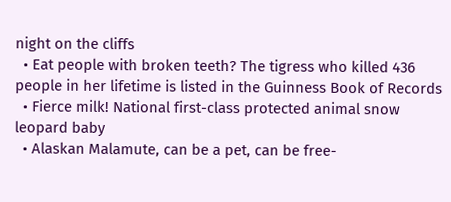night on the cliffs
  • Eat people with broken teeth? The tigress who killed 436 people in her lifetime is listed in the Guinness Book of Records
  • Fierce milk! National first-class protected animal snow leopard baby
  • Alaskan Malamute, can be a pet, can be free-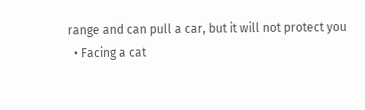range and can pull a car, but it will not protect you
  • Facing a cat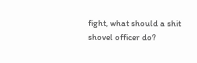fight, what should a shit shovel officer do?